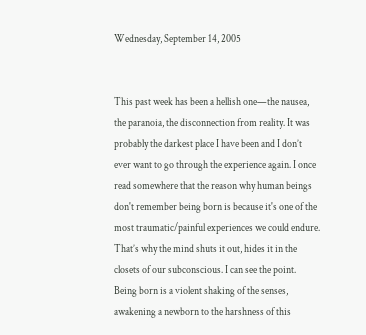Wednesday, September 14, 2005


This past week has been a hellish one—the nausea, the paranoia, the disconnection from reality. It was probably the darkest place I have been and I don’t ever want to go through the experience again. I once read somewhere that the reason why human beings don't remember being born is because it's one of the most traumatic/painful experiences we could endure. That’s why the mind shuts it out, hides it in the closets of our subconscious. I can see the point. Being born is a violent shaking of the senses, awakening a newborn to the harshness of this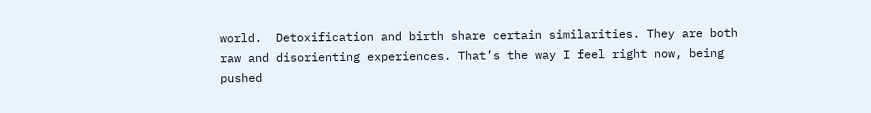world.  Detoxification and birth share certain similarities. They are both raw and disorienting experiences. That’s the way I feel right now, being pushed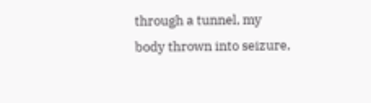through a tunnel, my body thrown into seizure,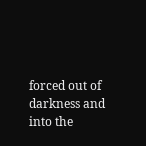forced out of darkness and into the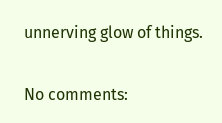unnerving glow of things.

No comments: